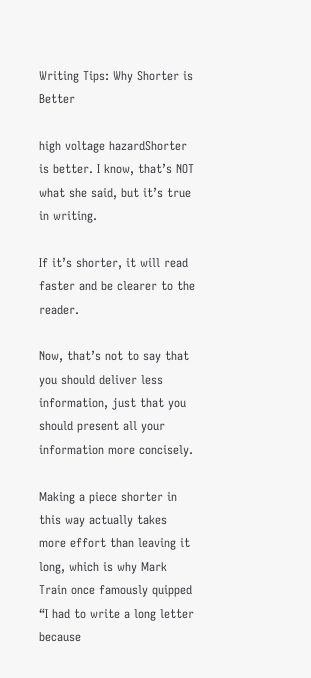Writing Tips: Why Shorter is Better

high voltage hazardShorter is better. I know, that’s NOT what she said, but it’s true in writing.

If it’s shorter, it will read faster and be clearer to the reader.

Now, that’s not to say that you should deliver less information, just that you should present all your information more concisely.

Making a piece shorter in this way actually takes more effort than leaving it long, which is why Mark Train once famously quipped “I had to write a long letter because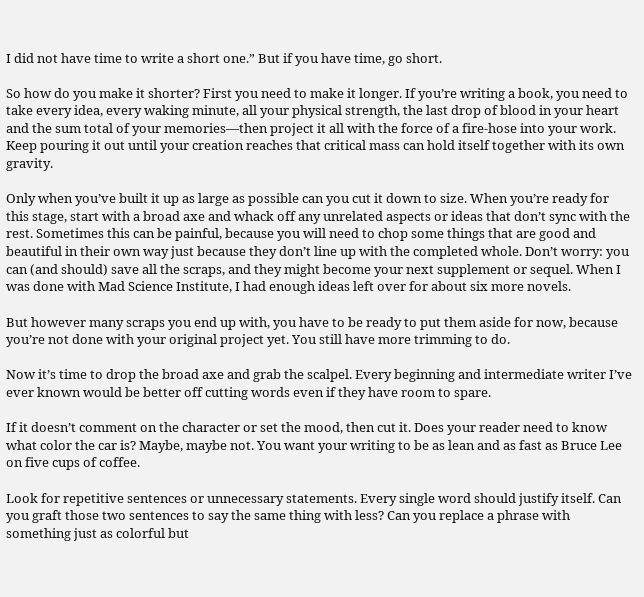I did not have time to write a short one.” But if you have time, go short.

So how do you make it shorter? First you need to make it longer. If you’re writing a book, you need to take every idea, every waking minute, all your physical strength, the last drop of blood in your heart and the sum total of your memories—then project it all with the force of a fire-hose into your work. Keep pouring it out until your creation reaches that critical mass can hold itself together with its own gravity.

Only when you’ve built it up as large as possible can you cut it down to size. When you’re ready for this stage, start with a broad axe and whack off any unrelated aspects or ideas that don’t sync with the rest. Sometimes this can be painful, because you will need to chop some things that are good and beautiful in their own way just because they don’t line up with the completed whole. Don’t worry: you can (and should) save all the scraps, and they might become your next supplement or sequel. When I was done with Mad Science Institute, I had enough ideas left over for about six more novels.

But however many scraps you end up with, you have to be ready to put them aside for now, because you’re not done with your original project yet. You still have more trimming to do.

Now it’s time to drop the broad axe and grab the scalpel. Every beginning and intermediate writer I’ve ever known would be better off cutting words even if they have room to spare.

If it doesn’t comment on the character or set the mood, then cut it. Does your reader need to know what color the car is? Maybe, maybe not. You want your writing to be as lean and as fast as Bruce Lee on five cups of coffee.

Look for repetitive sentences or unnecessary statements. Every single word should justify itself. Can you graft those two sentences to say the same thing with less? Can you replace a phrase with something just as colorful but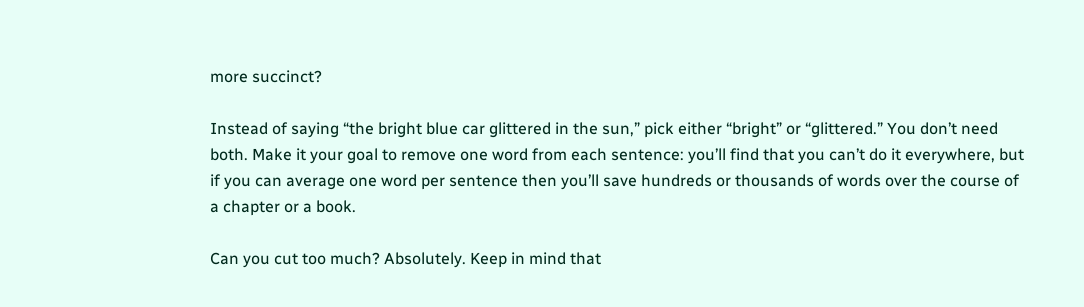more succinct?

Instead of saying “the bright blue car glittered in the sun,” pick either “bright” or “glittered.” You don’t need both. Make it your goal to remove one word from each sentence: you’ll find that you can’t do it everywhere, but if you can average one word per sentence then you’ll save hundreds or thousands of words over the course of a chapter or a book.

Can you cut too much? Absolutely. Keep in mind that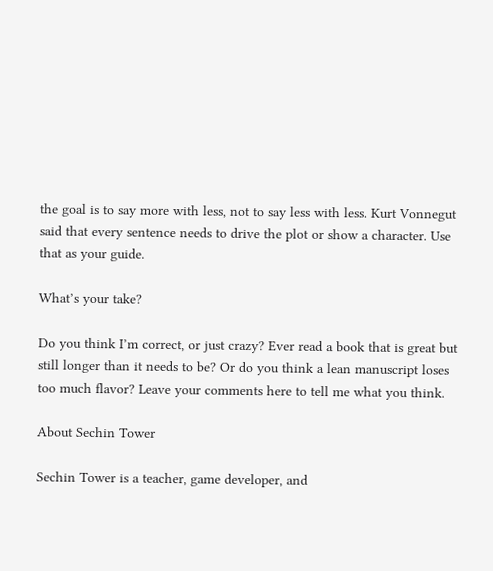the goal is to say more with less, not to say less with less. Kurt Vonnegut said that every sentence needs to drive the plot or show a character. Use that as your guide.

What’s your take?

Do you think I’m correct, or just crazy? Ever read a book that is great but still longer than it needs to be? Or do you think a lean manuscript loses too much flavor? Leave your comments here to tell me what you think.

About Sechin Tower

Sechin Tower is a teacher, game developer, and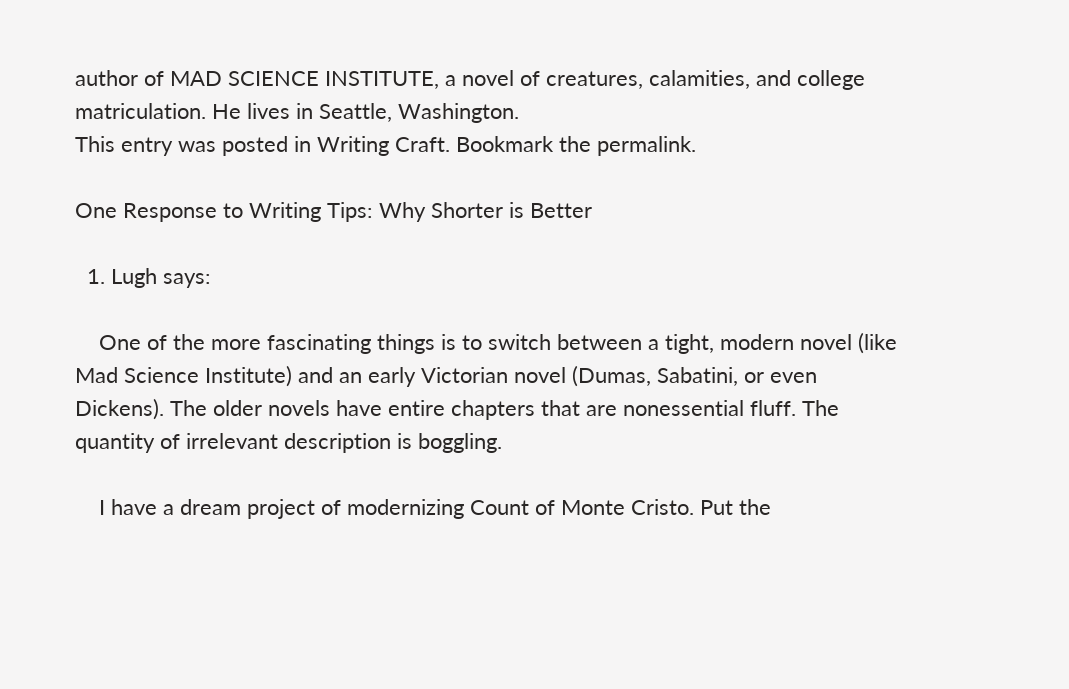author of MAD SCIENCE INSTITUTE, a novel of creatures, calamities, and college matriculation. He lives in Seattle, Washington.
This entry was posted in Writing Craft. Bookmark the permalink.

One Response to Writing Tips: Why Shorter is Better

  1. Lugh says:

    One of the more fascinating things is to switch between a tight, modern novel (like Mad Science Institute) and an early Victorian novel (Dumas, Sabatini, or even Dickens). The older novels have entire chapters that are nonessential fluff. The quantity of irrelevant description is boggling.

    I have a dream project of modernizing Count of Monte Cristo. Put the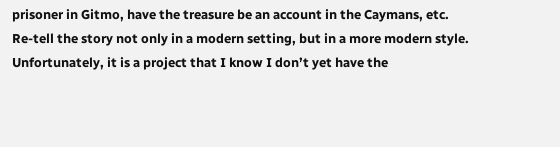prisoner in Gitmo, have the treasure be an account in the Caymans, etc. Re-tell the story not only in a modern setting, but in a more modern style. Unfortunately, it is a project that I know I don’t yet have the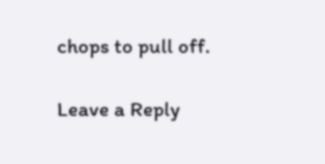chops to pull off.

Leave a Reply